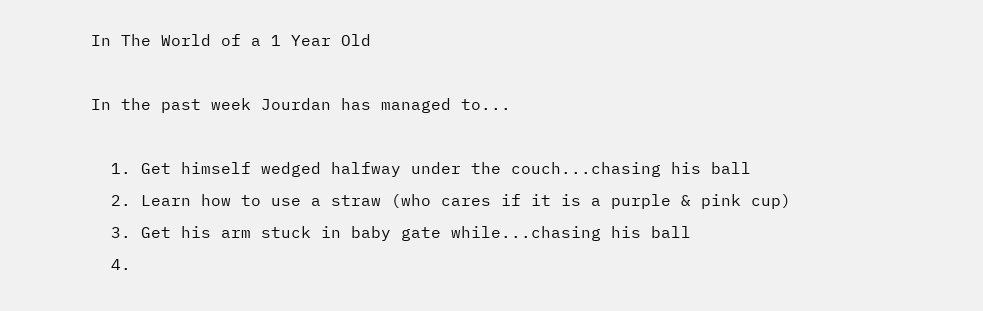In The World of a 1 Year Old

In the past week Jourdan has managed to...

  1. Get himself wedged halfway under the couch...chasing his ball
  2. Learn how to use a straw (who cares if it is a purple & pink cup)
  3. Get his arm stuck in baby gate while...chasing his ball
  4.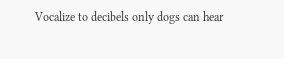Vocalize to decibels only dogs can hear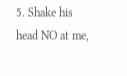5. Shake his head NO at me,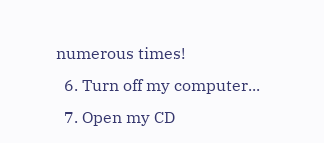numerous times!
  6. Turn off my computer...
  7. Open my CD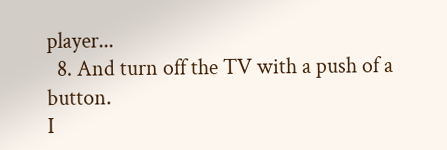player...
  8. And turn off the TV with a push of a button.
I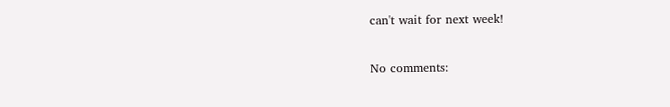can't wait for next week!

No comments: